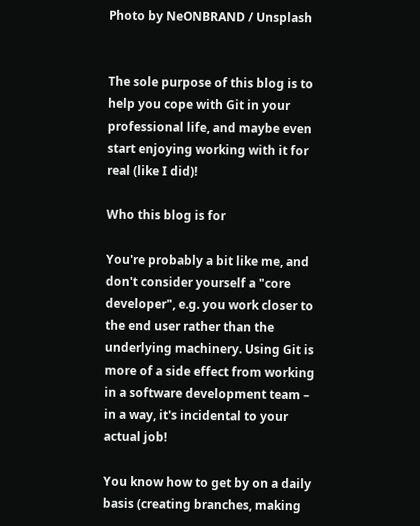Photo by NeONBRAND / Unsplash


The sole purpose of this blog is to help you cope with Git in your professional life, and maybe even start enjoying working with it for real (like I did)!

Who this blog is for

You're probably a bit like me, and don't consider yourself a "core developer", e.g. you work closer to the end user rather than the underlying machinery. Using Git is more of a side effect from working in a software development team – in a way, it's incidental to your actual job!

You know how to get by on a daily basis (creating branches, making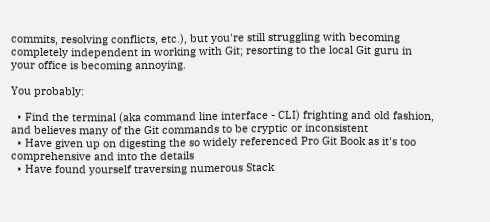commits, resolving conflicts, etc.), but you're still struggling with becoming completely independent in working with Git; resorting to the local Git guru in your office is becoming annoying.

You probably:

  • Find the terminal (aka command line interface - CLI) frighting and old fashion, and believes many of the Git commands to be cryptic or inconsistent
  • Have given up on digesting the so widely referenced Pro Git Book as it's too comprehensive and into the details
  • Have found yourself traversing numerous Stack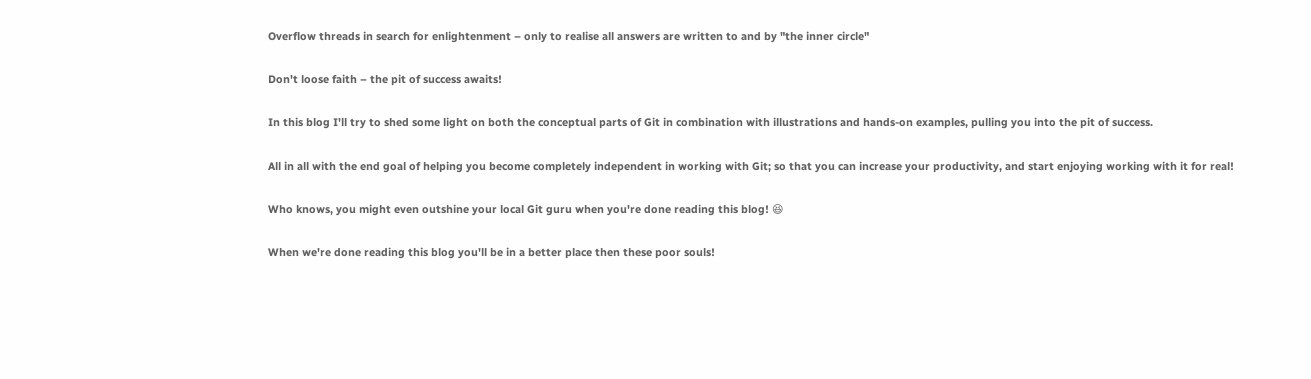Overflow threads in search for enlightenment – only to realise all answers are written to and by "the inner circle"

Don't loose faith – the pit of success awaits!

In this blog I'll try to shed some light on both the conceptual parts of Git in combination with illustrations and hands-on examples, pulling you into the pit of success.

All in all with the end goal of helping you become completely independent in working with Git; so that you can increase your productivity, and start enjoying working with it for real!

Who knows, you might even outshine your local Git guru when you're done reading this blog! 😆

When we're done reading this blog you'll be in a better place then these poor souls!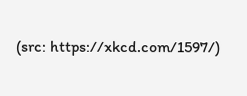(src: https://xkcd.com/1597/)